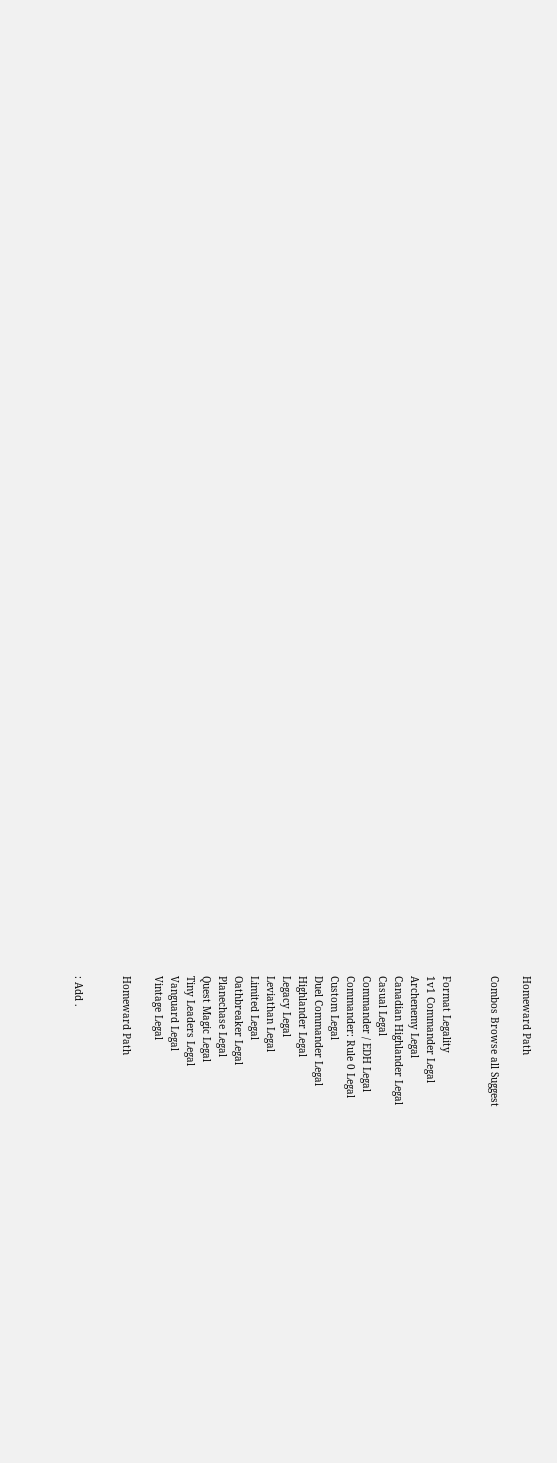Homeward Path

Combos Browse all Suggest


Format Legality
1v1 Commander Legal
Archenemy Legal
Canadian Highlander Legal
Casual Legal
Commander / EDH Legal
Commander: Rule 0 Legal
Custom Legal
Duel Commander Legal
Highlander Legal
Legacy Legal
Leviathan Legal
Limited Legal
Oathbreaker Legal
Planechase Legal
Quest Magic Legal
Tiny Leaders Legal
Vanguard Legal
Vintage Legal

Homeward Path


: Add .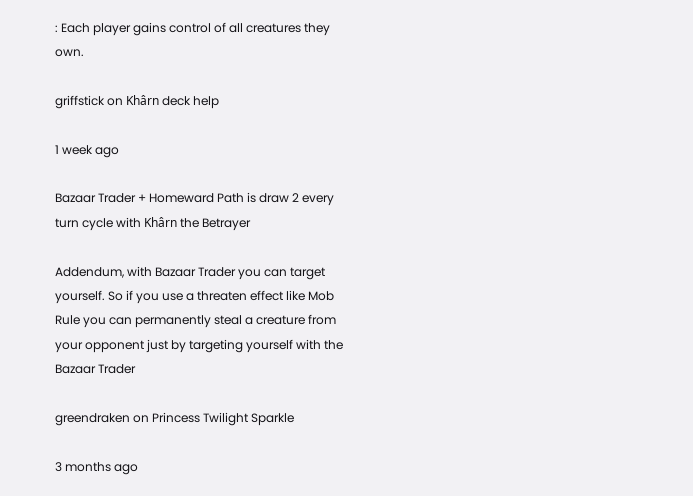: Each player gains control of all creatures they own.

griffstick on Khârn deck help

1 week ago

Bazaar Trader + Homeward Path is draw 2 every turn cycle with Khârn the Betrayer

Addendum, with Bazaar Trader you can target yourself. So if you use a threaten effect like Mob Rule you can permanently steal a creature from your opponent just by targeting yourself with the Bazaar Trader

greendraken on Princess Twilight Sparkle

3 months ago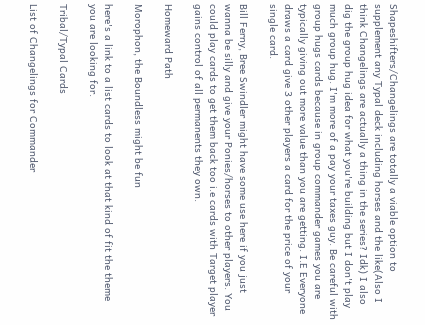Shapeshifters/Changelings are totally a viable option to supplement any Typal deck including horses and the like(Also I think Changelings are actually a thing in the series? Idk) I also dig the group hug idea for what you're building but I don't play much group hug. I'm more of a pay your taxes guy. Be careful with group hugs cards because in group commander games you are typically giving out more value than you are getting. I.E Everyone draws a card give 3 other players a card for the price of your single card.

Bill Ferny, Bree Swindler might have some use here if you just wanna be silly and give your Ponies/horses to other players. You could play cards to get them back too i.e cards with Target player gains control of all permanents they own.

Homeward Path

Morophon, the Boundless might be fun

here's a link to a list cards to look at that kind of fit the theme you are looking for.

Tribal/Typal Cards

List of Changelings for Commander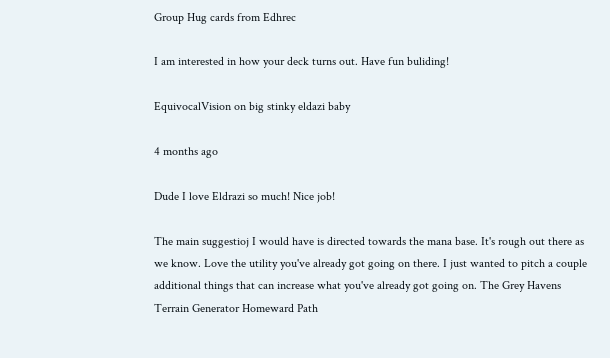Group Hug cards from Edhrec

I am interested in how your deck turns out. Have fun buliding!

EquivocalVision on big stinky eldazi baby

4 months ago

Dude I love Eldrazi so much! Nice job!

The main suggestioj I would have is directed towards the mana base. It's rough out there as we know. Love the utility you've already got going on there. I just wanted to pitch a couple additional things that can increase what you've already got going on. The Grey Havens Terrain Generator Homeward Path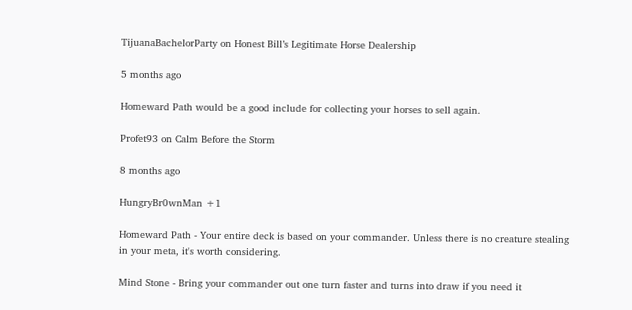TijuanaBachelorParty on Honest Bill’s Legitimate Horse Dealership

5 months ago

Homeward Path would be a good include for collecting your horses to sell again.

Profet93 on Calm Before the Storm

8 months ago

HungryBr0wnMan +1

Homeward Path - Your entire deck is based on your commander. Unless there is no creature stealing in your meta, it's worth considering.

Mind Stone - Bring your commander out one turn faster and turns into draw if you need it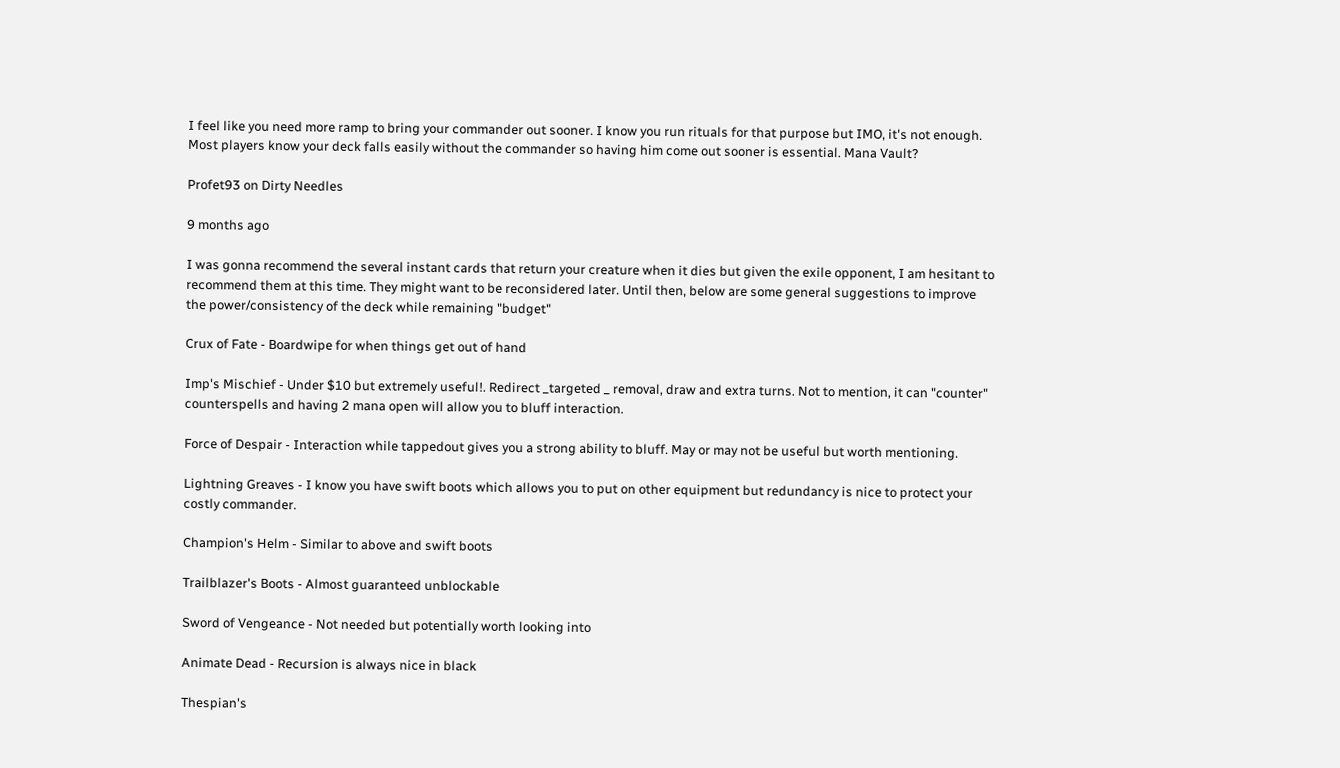I feel like you need more ramp to bring your commander out sooner. I know you run rituals for that purpose but IMO, it's not enough. Most players know your deck falls easily without the commander so having him come out sooner is essential. Mana Vault?

Profet93 on Dirty Needles

9 months ago

I was gonna recommend the several instant cards that return your creature when it dies but given the exile opponent, I am hesitant to recommend them at this time. They might want to be reconsidered later. Until then, below are some general suggestions to improve the power/consistency of the deck while remaining "budget"

Crux of Fate - Boardwipe for when things get out of hand

Imp's Mischief - Under $10 but extremely useful!. Redirect _targeted _ removal, draw and extra turns. Not to mention, it can "counter" counterspells and having 2 mana open will allow you to bluff interaction.

Force of Despair - Interaction while tappedout gives you a strong ability to bluff. May or may not be useful but worth mentioning.

Lightning Greaves - I know you have swift boots which allows you to put on other equipment but redundancy is nice to protect your costly commander.

Champion's Helm - Similar to above and swift boots

Trailblazer's Boots - Almost guaranteed unblockable

Sword of Vengeance - Not needed but potentially worth looking into

Animate Dead - Recursion is always nice in black

Thespian's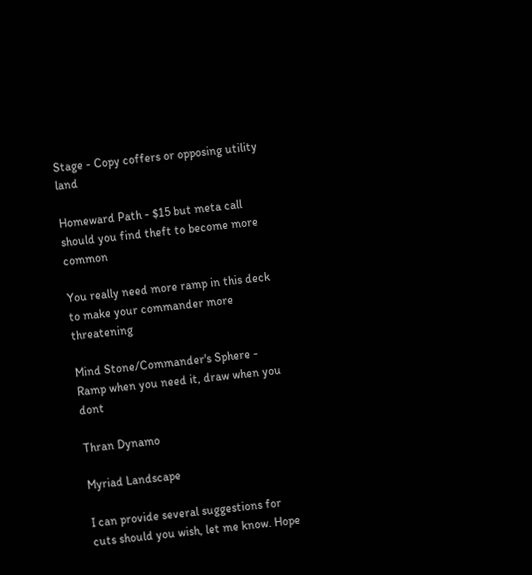Stage - Copy coffers or opposing utility land

Homeward Path - $15 but meta call should you find theft to become more common

You really need more ramp in this deck to make your commander more threatening

Mind Stone/Commander's Sphere - Ramp when you need it, draw when you dont

Thran Dynamo

Myriad Landscape

I can provide several suggestions for cuts should you wish, let me know. Hope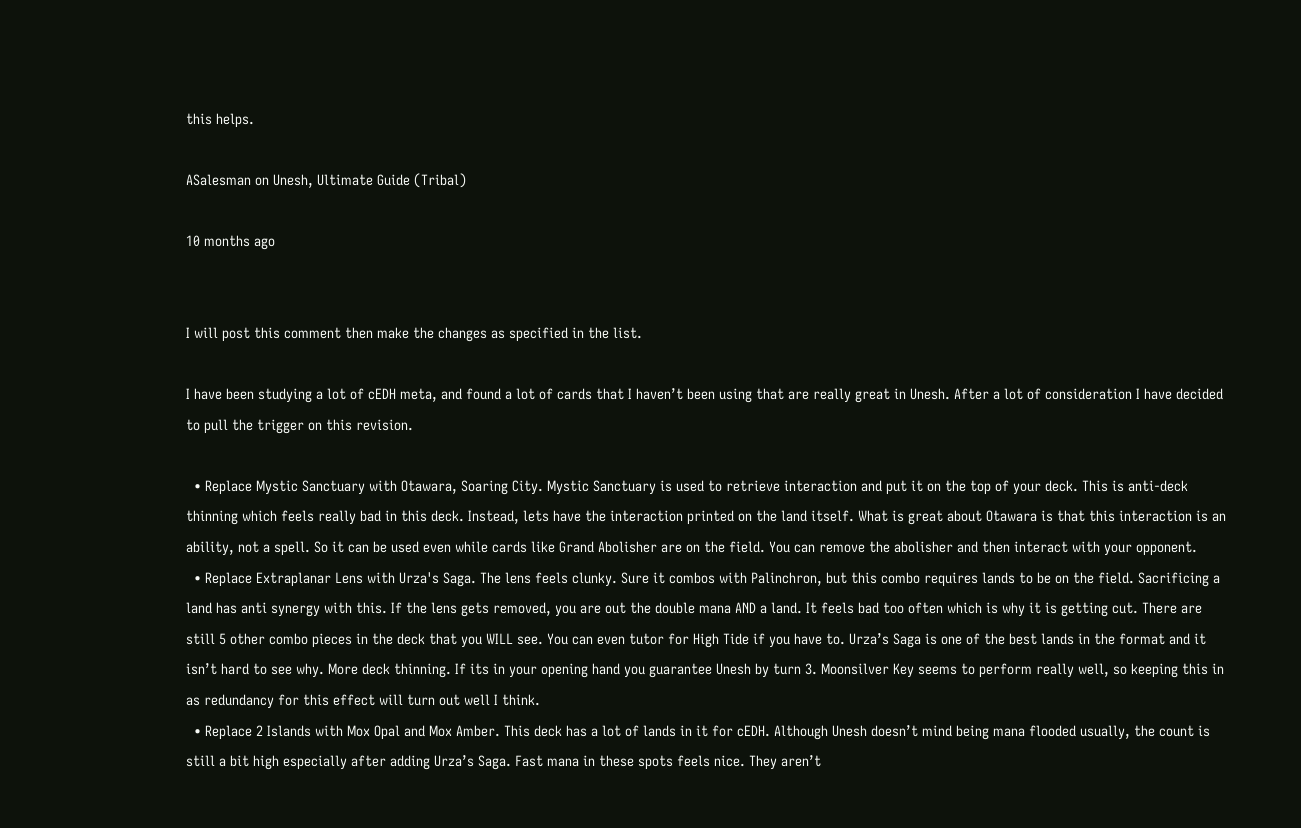this helps.

ASalesman on Unesh, Ultimate Guide (Tribal)

10 months ago


I will post this comment then make the changes as specified in the list.

I have been studying a lot of cEDH meta, and found a lot of cards that I haven’t been using that are really great in Unesh. After a lot of consideration I have decided to pull the trigger on this revision.

  • Replace Mystic Sanctuary with Otawara, Soaring City. Mystic Sanctuary is used to retrieve interaction and put it on the top of your deck. This is anti-deck thinning which feels really bad in this deck. Instead, lets have the interaction printed on the land itself. What is great about Otawara is that this interaction is an ability, not a spell. So it can be used even while cards like Grand Abolisher are on the field. You can remove the abolisher and then interact with your opponent.
  • Replace Extraplanar Lens with Urza's Saga. The lens feels clunky. Sure it combos with Palinchron, but this combo requires lands to be on the field. Sacrificing a land has anti synergy with this. If the lens gets removed, you are out the double mana AND a land. It feels bad too often which is why it is getting cut. There are still 5 other combo pieces in the deck that you WILL see. You can even tutor for High Tide if you have to. Urza’s Saga is one of the best lands in the format and it isn’t hard to see why. More deck thinning. If its in your opening hand you guarantee Unesh by turn 3. Moonsilver Key seems to perform really well, so keeping this in as redundancy for this effect will turn out well I think.
  • Replace 2 Islands with Mox Opal and Mox Amber. This deck has a lot of lands in it for cEDH. Although Unesh doesn’t mind being mana flooded usually, the count is still a bit high especially after adding Urza’s Saga. Fast mana in these spots feels nice. They aren’t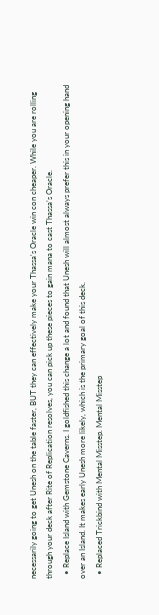necessarily going to get Unesh on the table faster, BUT they can effectively make your Thassa's Oracle win con cheaper. While you are rolling through your deck after Rite of Replication resolves, you can pick up these pieces to gain mana to cast Thassa’s Oracle.
  • Replace Island with Gemstone Caverns. I goldfished this change a lot and found that Unesh will almost always prefer this in your opening hand over an Island. It makes early Unesh more likely, which is the primary goal of this deck.
  • Replaced Trickbind with Mental Misstep. Mental Misstep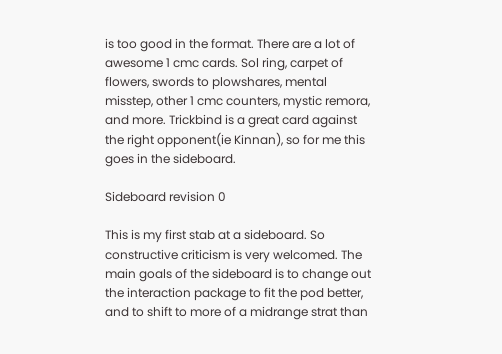is too good in the format. There are a lot of awesome 1 cmc cards. Sol ring, carpet of flowers, swords to plowshares, mental misstep, other 1 cmc counters, mystic remora, and more. Trickbind is a great card against the right opponent(ie Kinnan), so for me this goes in the sideboard.

Sideboard revision 0

This is my first stab at a sideboard. So constructive criticism is very welcomed. The main goals of the sideboard is to change out the interaction package to fit the pod better, and to shift to more of a midrange strat than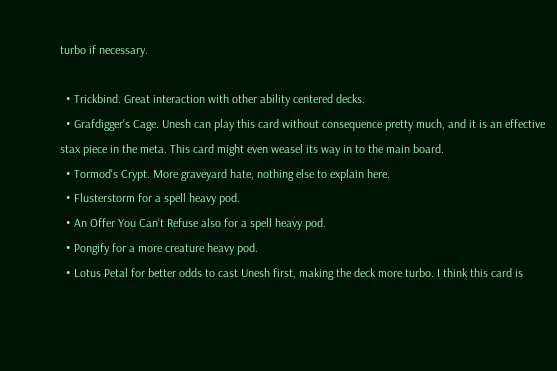turbo if necessary.

  • Trickbind. Great interaction with other ability centered decks.
  • Grafdigger's Cage. Unesh can play this card without consequence pretty much, and it is an effective stax piece in the meta. This card might even weasel its way in to the main board.
  • Tormod's Crypt. More graveyard hate, nothing else to explain here.
  • Flusterstorm for a spell heavy pod.
  • An Offer You Can't Refuse also for a spell heavy pod.
  • Pongify for a more creature heavy pod.
  • Lotus Petal for better odds to cast Unesh first, making the deck more turbo. I think this card is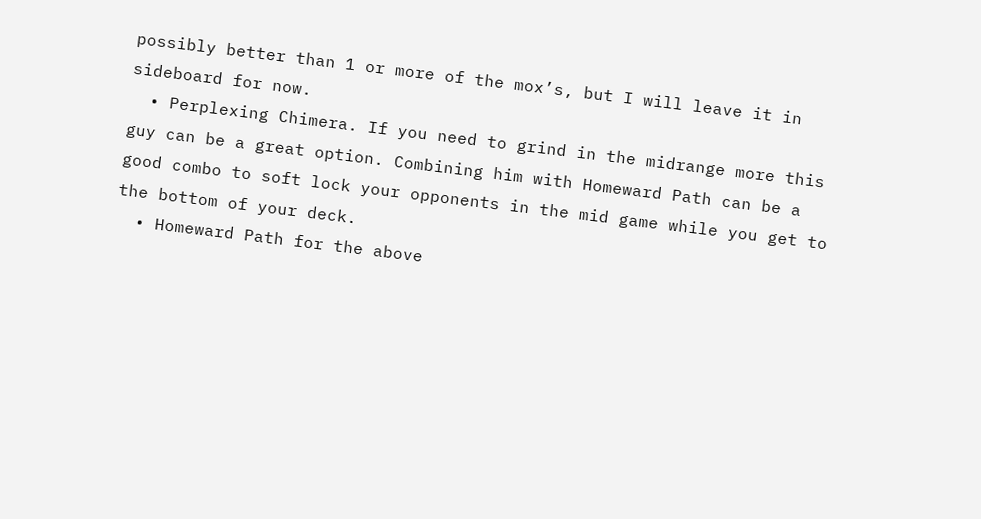possibly better than 1 or more of the mox’s, but I will leave it in sideboard for now.
  • Perplexing Chimera. If you need to grind in the midrange more this guy can be a great option. Combining him with Homeward Path can be a good combo to soft lock your opponents in the mid game while you get to the bottom of your deck.
  • Homeward Path for the above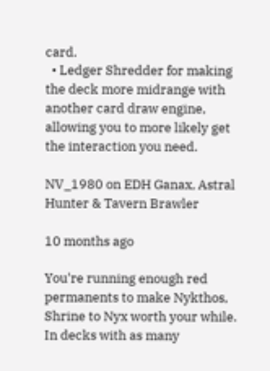card.
  • Ledger Shredder for making the deck more midrange with another card draw engine, allowing you to more likely get the interaction you need.

NV_1980 on EDH Ganax, Astral Hunter & Tavern Brawler

10 months ago

You're running enough red permanents to make Nykthos, Shrine to Nyx worth your while. In decks with as many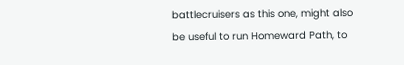battlecruisers as this one, might also be useful to run Homeward Path, to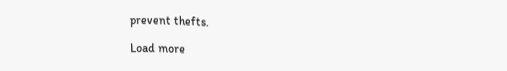prevent thefts.

Load more